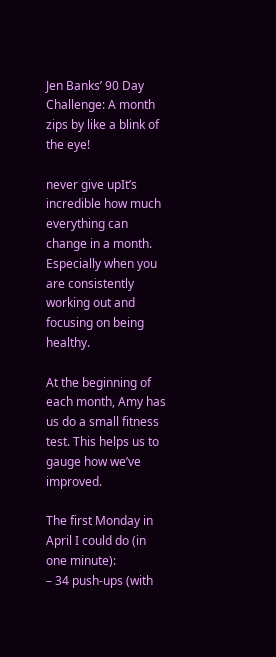Jen Banks’ 90 Day Challenge: A month zips by like a blink of the eye!

never give upIt’s incredible how much everything can change in a month. Especially when you are consistently working out and focusing on being healthy.

At the beginning of each month, Amy has us do a small fitness test. This helps us to gauge how we’ve improved.

The first Monday in April I could do (in one minute):
– 34 push-ups (with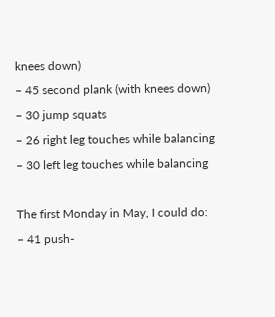knees down)
– 45 second plank (with knees down)
– 30 jump squats
– 26 right leg touches while balancing
– 30 left leg touches while balancing

The first Monday in May, I could do:
– 41 push-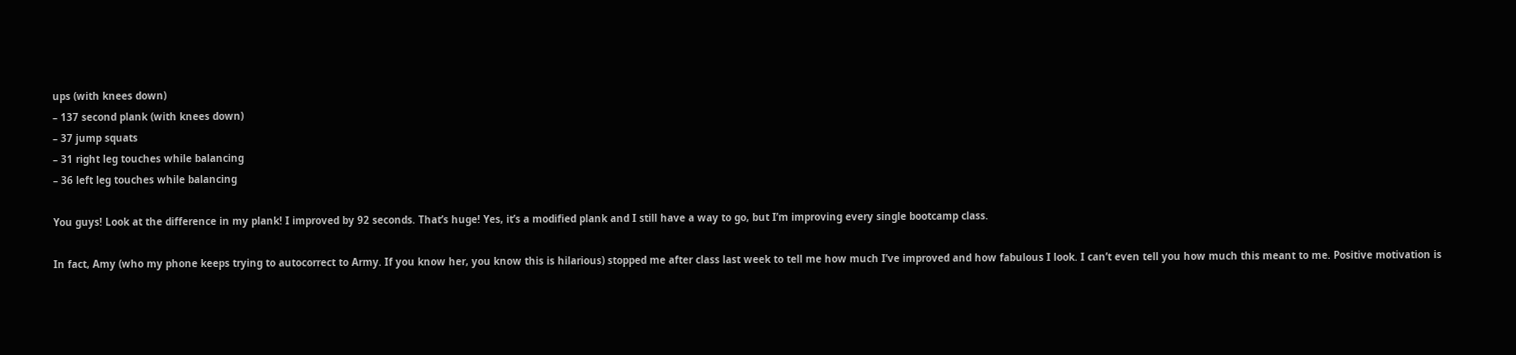ups (with knees down)
– 137 second plank (with knees down)
– 37 jump squats
– 31 right leg touches while balancing
– 36 left leg touches while balancing

You guys! Look at the difference in my plank! I improved by 92 seconds. That’s huge! Yes, it’s a modified plank and I still have a way to go, but I’m improving every single bootcamp class.

In fact, Amy (who my phone keeps trying to autocorrect to Army. If you know her, you know this is hilarious) stopped me after class last week to tell me how much I’ve improved and how fabulous I look. I can’t even tell you how much this meant to me. Positive motivation is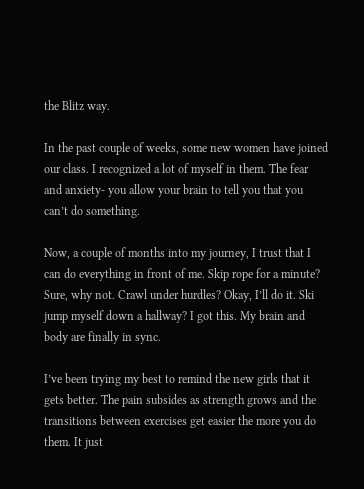the Blitz way.

In the past couple of weeks, some new women have joined our class. I recognized a lot of myself in them. The fear and anxiety- you allow your brain to tell you that you can’t do something.

Now, a couple of months into my journey, I trust that I can do everything in front of me. Skip rope for a minute? Sure, why not. Crawl under hurdles? Okay, I’ll do it. Ski jump myself down a hallway? I got this. My brain and body are finally in sync.

I’ve been trying my best to remind the new girls that it gets better. The pain subsides as strength grows and the transitions between exercises get easier the more you do them. It just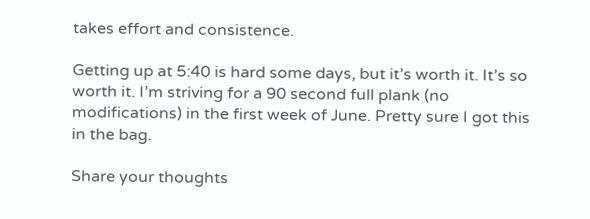takes effort and consistence.

Getting up at 5:40 is hard some days, but it’s worth it. It’s so worth it. I’m striving for a 90 second full plank (no modifications) in the first week of June. Pretty sure I got this in the bag.

Share your thoughts